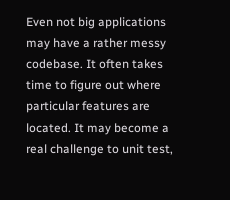Even not big applications may have a rather messy codebase. It often takes time to figure out where particular features are located. It may become a real challenge to unit test,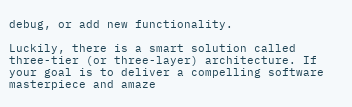debug, or add new functionality.

Luckily, there is a smart solution called three-tier (or three-layer) architecture. If your goal is to deliver a compelling software masterpiece and amaze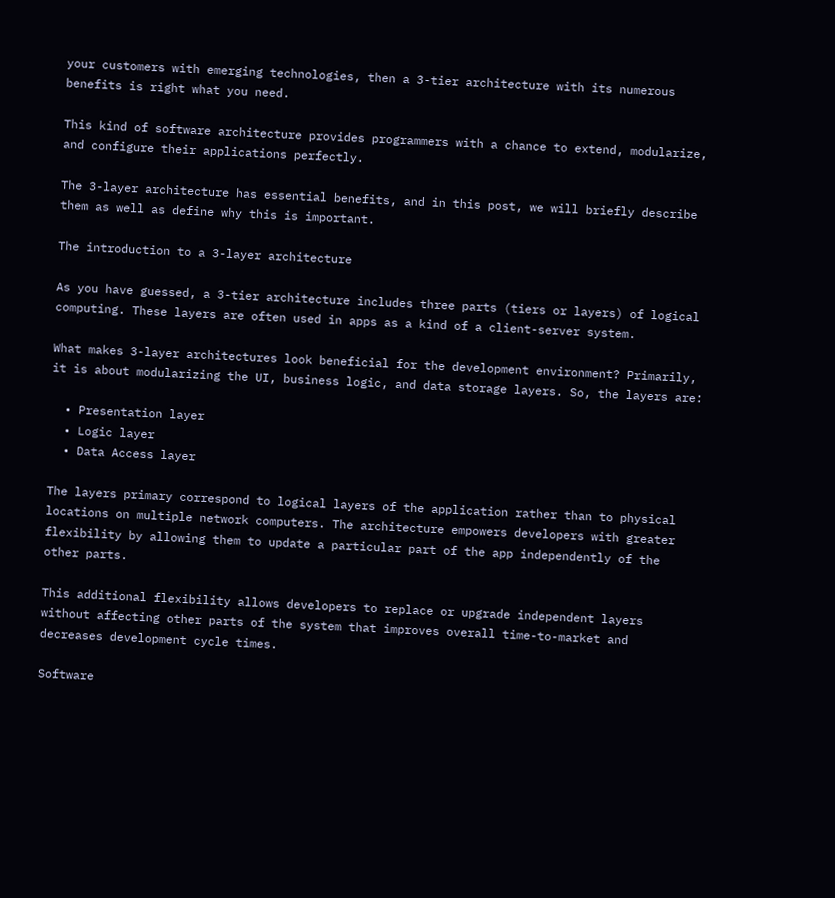your customers with emerging technologies, then a 3-tier architecture with its numerous benefits is right what you need.

This kind of software architecture provides programmers with a chance to extend, modularize, and configure their applications perfectly.

The 3-layer architecture has essential benefits, and in this post, we will briefly describe them as well as define why this is important.

The introduction to a 3-layer architecture

As you have guessed, a 3-tier architecture includes three parts (tiers or layers) of logical computing. These layers are often used in apps as a kind of a client-server system.

What makes 3-layer architectures look beneficial for the development environment? Primarily, it is about modularizing the UI, business logic, and data storage layers. So, the layers are:

  • Presentation layer
  • Logic layer
  • Data Access layer

The layers primary correspond to logical layers of the application rather than to physical locations on multiple network computers. The architecture empowers developers with greater flexibility by allowing them to update a particular part of the app independently of the other parts.

This additional flexibility allows developers to replace or upgrade independent layers without affecting other parts of the system that improves overall time-to-market and decreases development cycle times.

Software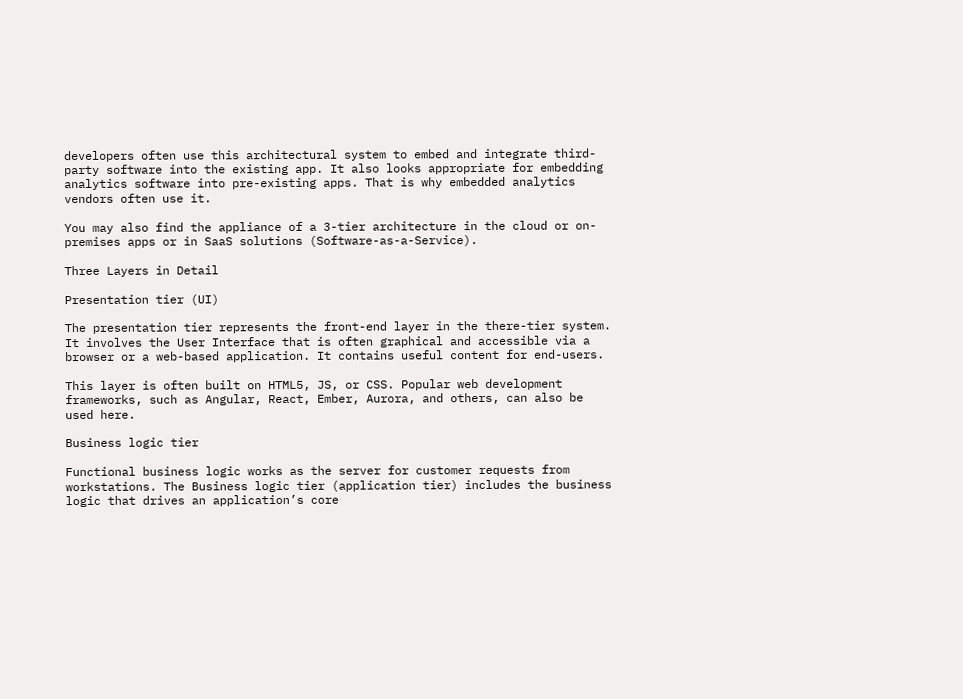developers often use this architectural system to embed and integrate third-party software into the existing app. It also looks appropriate for embedding analytics software into pre-existing apps. That is why embedded analytics vendors often use it.

You may also find the appliance of a 3-tier architecture in the cloud or on-premises apps or in SaaS solutions (Software-as-a-Service).

Three Layers in Detail

Presentation tier (UI)

The presentation tier represents the front-end layer in the there-tier system. It involves the User Interface that is often graphical and accessible via a browser or a web-based application. It contains useful content for end-users.

This layer is often built on HTML5, JS, or CSS. Popular web development frameworks, such as Angular, React, Ember, Aurora, and others, can also be used here.

Business logic tier

Functional business logic works as the server for customer requests from workstations. The Business logic tier (application tier) includes the business logic that drives an application’s core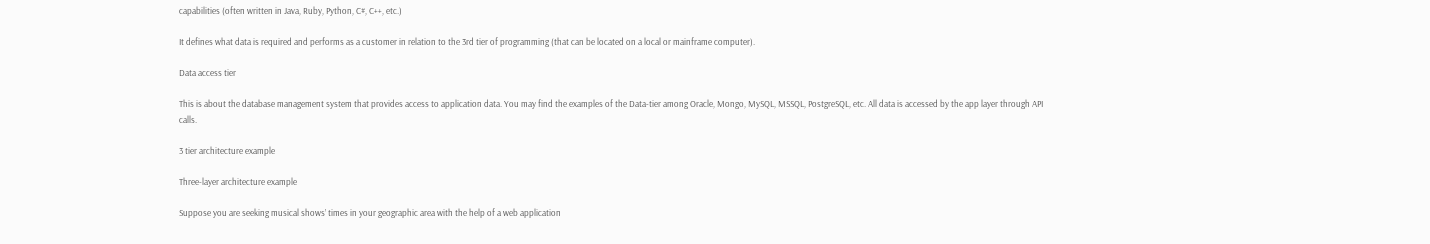capabilities (often written in Java, Ruby, Python, C#, C++, etc.)

It defines what data is required and performs as a customer in relation to the 3rd tier of programming (that can be located on a local or mainframe computer).

Data access tier

This is about the database management system that provides access to application data. You may find the examples of the Data-tier among Oracle, Mongo, MySQL, MSSQL, PostgreSQL, etc. All data is accessed by the app layer through API calls.

3 tier architecture example

Three-layer architecture example

Suppose you are seeking musical shows’ times in your geographic area with the help of a web application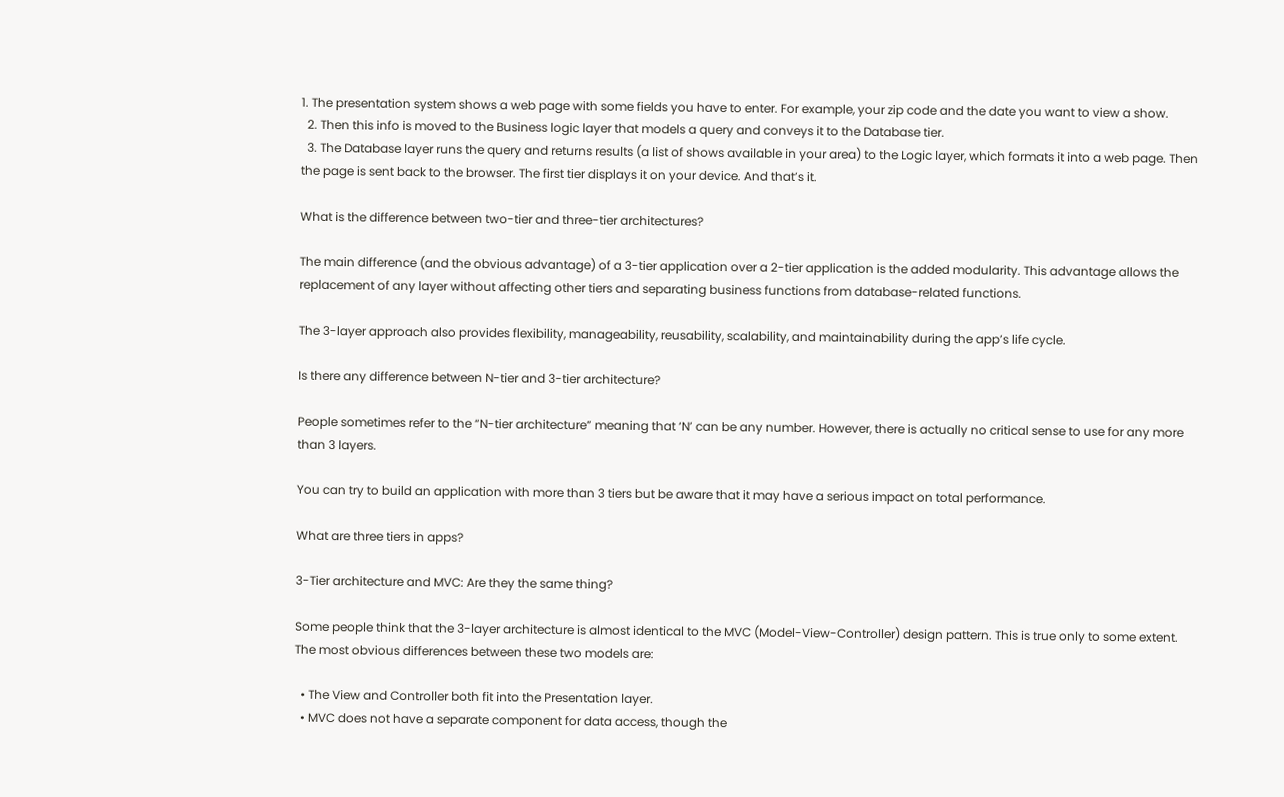1. The presentation system shows a web page with some fields you have to enter. For example, your zip code and the date you want to view a show.
  2. Then this info is moved to the Business logic layer that models a query and conveys it to the Database tier.
  3. The Database layer runs the query and returns results (a list of shows available in your area) to the Logic layer, which formats it into a web page. Then the page is sent back to the browser. The first tier displays it on your device. And that’s it.

What is the difference between two-tier and three-tier architectures?

The main difference (and the obvious advantage) of a 3-tier application over a 2-tier application is the added modularity. This advantage allows the replacement of any layer without affecting other tiers and separating business functions from database-related functions.

The 3-layer approach also provides flexibility, manageability, reusability, scalability, and maintainability during the app’s life cycle.

Is there any difference between N-tier and 3-tier architecture?

People sometimes refer to the “N-tier architecture” meaning that ‘N’ can be any number. However, there is actually no critical sense to use for any more than 3 layers.

You can try to build an application with more than 3 tiers but be aware that it may have a serious impact on total performance.

What are three tiers in apps?

3-Tier architecture and MVC: Are they the same thing?

Some people think that the 3-layer architecture is almost identical to the MVC (Model-View-Controller) design pattern. This is true only to some extent. The most obvious differences between these two models are:

  • The View and Controller both fit into the Presentation layer.
  • MVC does not have a separate component for data access, though the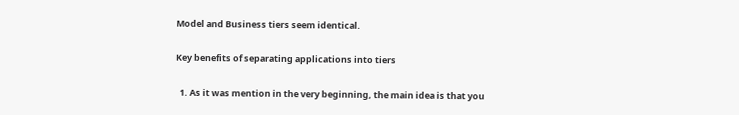Model and Business tiers seem identical.

Key benefits of separating applications into tiers

  1. As it was mention in the very beginning, the main idea is that you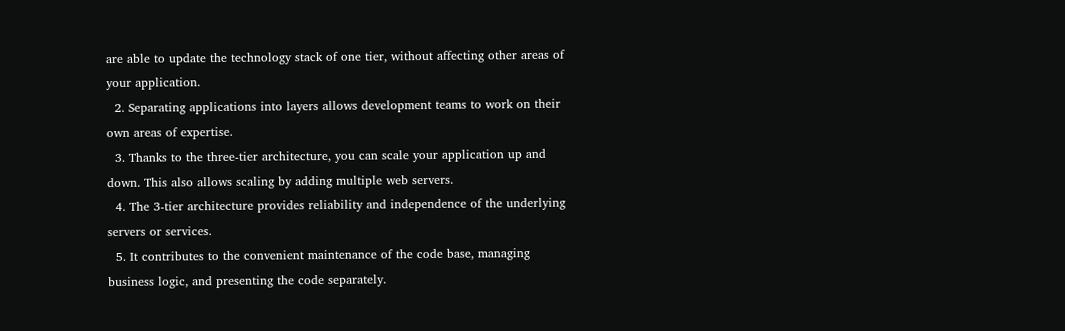are able to update the technology stack of one tier, without affecting other areas of your application.
  2. Separating applications into layers allows development teams to work on their own areas of expertise.
  3. Thanks to the three-tier architecture, you can scale your application up and down. This also allows scaling by adding multiple web servers.
  4. The 3-tier architecture provides reliability and independence of the underlying servers or services.
  5. It contributes to the convenient maintenance of the code base, managing business logic, and presenting the code separately.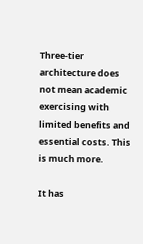Three-tier architecture does not mean academic exercising with limited benefits and essential costs. This is much more.

It has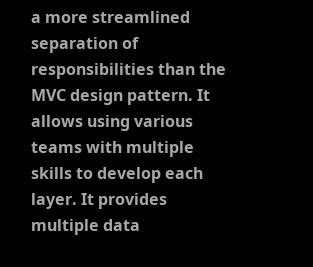a more streamlined separation of responsibilities than the MVC design pattern. It allows using various teams with multiple skills to develop each layer. It provides multiple data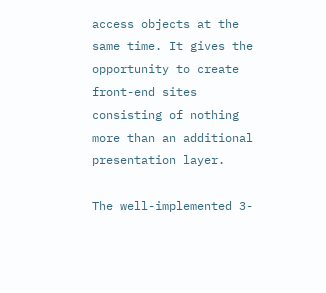access objects at the same time. It gives the opportunity to create front-end sites consisting of nothing more than an additional presentation layer.

The well-implemented 3-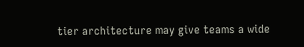tier architecture may give teams a wide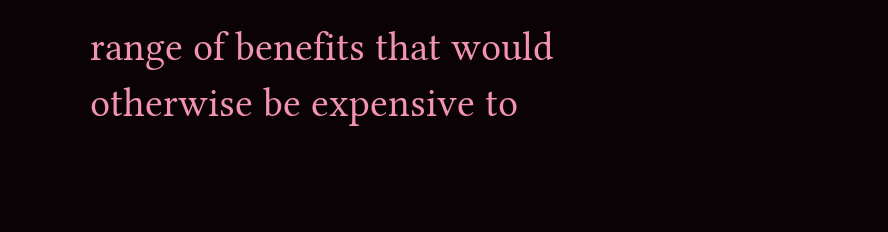range of benefits that would otherwise be expensive to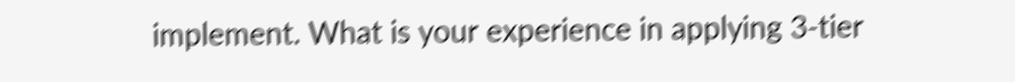implement. What is your experience in applying 3-tier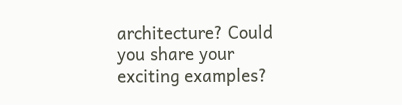architecture? Could you share your exciting examples?